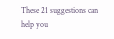These 21 suggestions can help you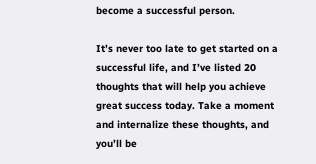become a successful person.

It’s never too late to get started on a successful life, and I’ve listed 20 thoughts that will help you achieve great success today. Take a moment and internalize these thoughts, and you’ll be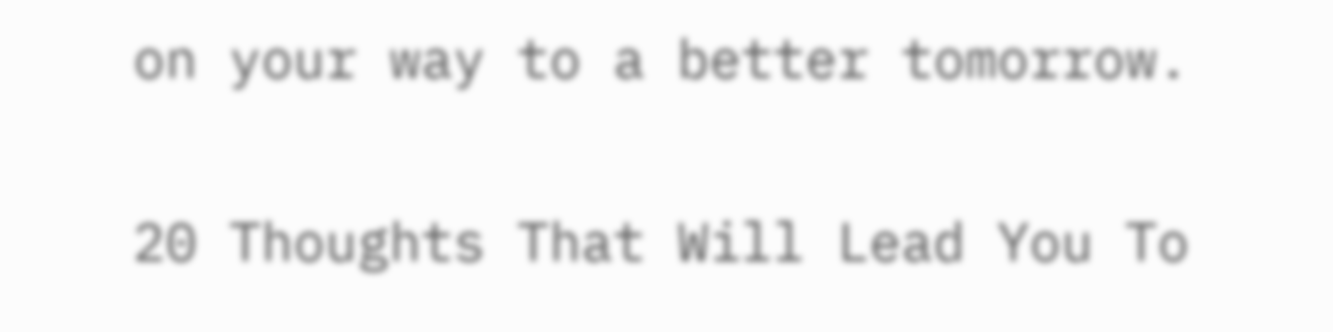on your way to a better tomorrow.

20 Thoughts That Will Lead You To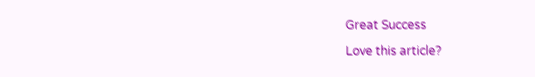Great Success

Love this article?